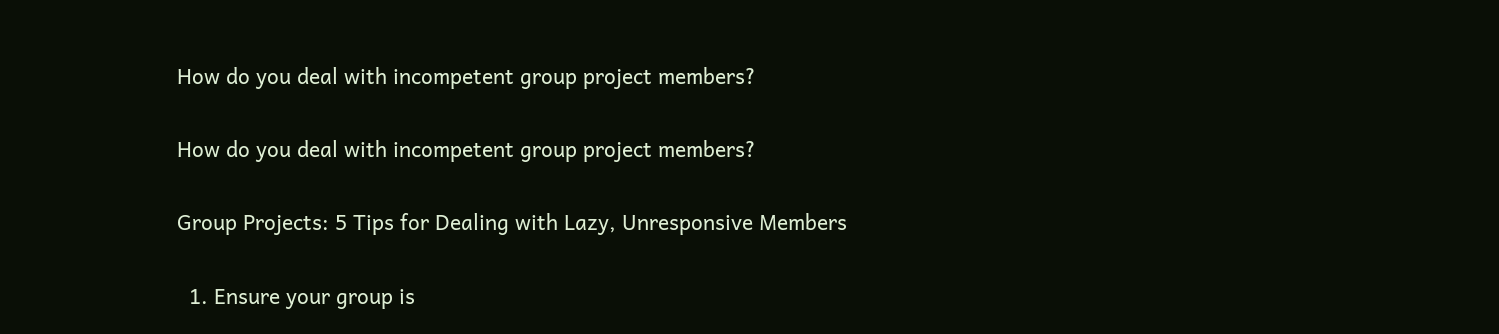How do you deal with incompetent group project members?

How do you deal with incompetent group project members?

Group Projects: 5 Tips for Dealing with Lazy, Unresponsive Members

  1. Ensure your group is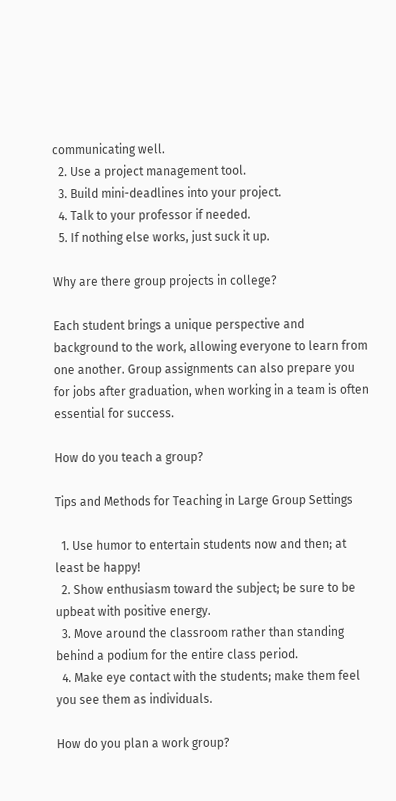communicating well.
  2. Use a project management tool.
  3. Build mini-deadlines into your project.
  4. Talk to your professor if needed.
  5. If nothing else works, just suck it up.

Why are there group projects in college?

Each student brings a unique perspective and background to the work, allowing everyone to learn from one another. Group assignments can also prepare you for jobs after graduation, when working in a team is often essential for success.

How do you teach a group?

Tips and Methods for Teaching in Large Group Settings

  1. Use humor to entertain students now and then; at least be happy!
  2. Show enthusiasm toward the subject; be sure to be upbeat with positive energy.
  3. Move around the classroom rather than standing behind a podium for the entire class period.
  4. Make eye contact with the students; make them feel you see them as individuals.

How do you plan a work group?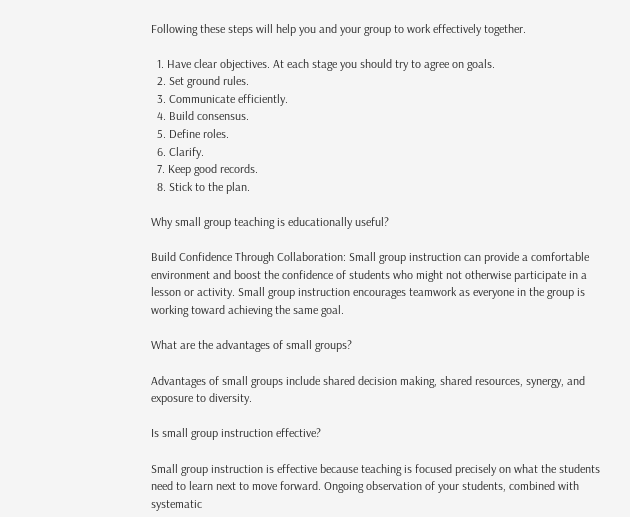Following these steps will help you and your group to work effectively together.

  1. Have clear objectives. At each stage you should try to agree on goals.
  2. Set ground rules.
  3. Communicate efficiently.
  4. Build consensus.
  5. Define roles.
  6. Clarify.
  7. Keep good records.
  8. Stick to the plan.

Why small group teaching is educationally useful?

Build Confidence Through Collaboration: Small group instruction can provide a comfortable environment and boost the confidence of students who might not otherwise participate in a lesson or activity. Small group instruction encourages teamwork as everyone in the group is working toward achieving the same goal.

What are the advantages of small groups?

Advantages of small groups include shared decision making, shared resources, synergy, and exposure to diversity.

Is small group instruction effective?

Small group instruction is effective because teaching is focused precisely on what the students need to learn next to move forward. Ongoing observation of your students, combined with systematic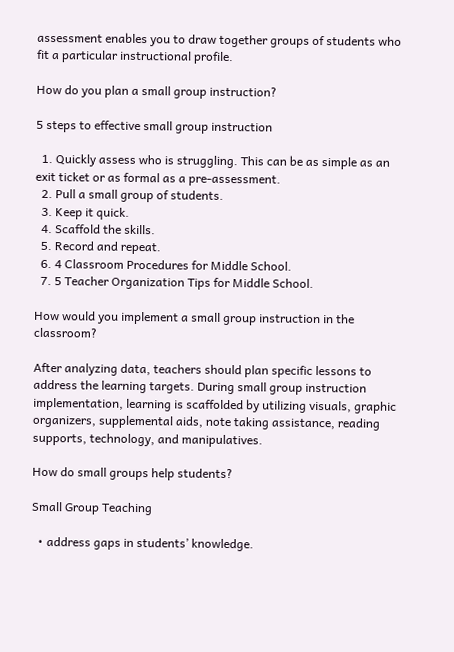assessment enables you to draw together groups of students who fit a particular instructional profile.

How do you plan a small group instruction?

5 steps to effective small group instruction

  1. Quickly assess who is struggling. This can be as simple as an exit ticket or as formal as a pre-assessment.
  2. Pull a small group of students.
  3. Keep it quick.
  4. Scaffold the skills.
  5. Record and repeat.
  6. 4 Classroom Procedures for Middle School.
  7. 5 Teacher Organization Tips for Middle School.

How would you implement a small group instruction in the classroom?

After analyzing data, teachers should plan specific lessons to address the learning targets. During small group instruction implementation, learning is scaffolded by utilizing visuals, graphic organizers, supplemental aids, note taking assistance, reading supports, technology, and manipulatives.

How do small groups help students?

Small Group Teaching

  • address gaps in students’ knowledge.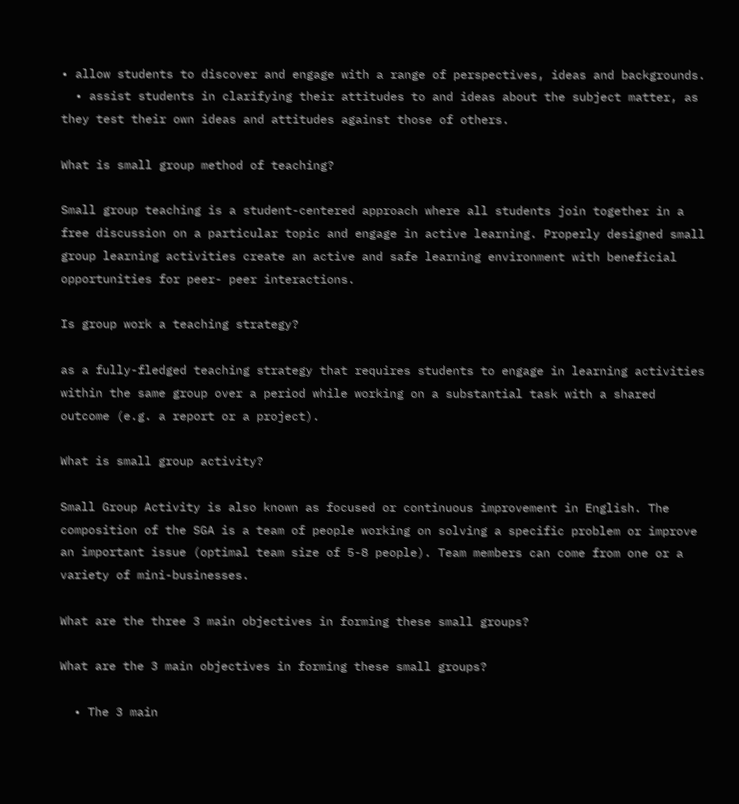• allow students to discover and engage with a range of perspectives, ideas and backgrounds.
  • assist students in clarifying their attitudes to and ideas about the subject matter, as they test their own ideas and attitudes against those of others.

What is small group method of teaching?

Small group teaching is a student-centered approach where all students join together in a free discussion on a particular topic and engage in active learning. Properly designed small group learning activities create an active and safe learning environment with beneficial opportunities for peer- peer interactions.

Is group work a teaching strategy?

as a fully-fledged teaching strategy that requires students to engage in learning activities within the same group over a period while working on a substantial task with a shared outcome (e.g. a report or a project).

What is small group activity?

Small Group Activity is also known as focused or continuous improvement in English. The composition of the SGA is a team of people working on solving a specific problem or improve an important issue (optimal team size of 5-8 people). Team members can come from one or a variety of mini-businesses.

What are the three 3 main objectives in forming these small groups?

What are the 3 main objectives in forming these small groups?

  • The 3 main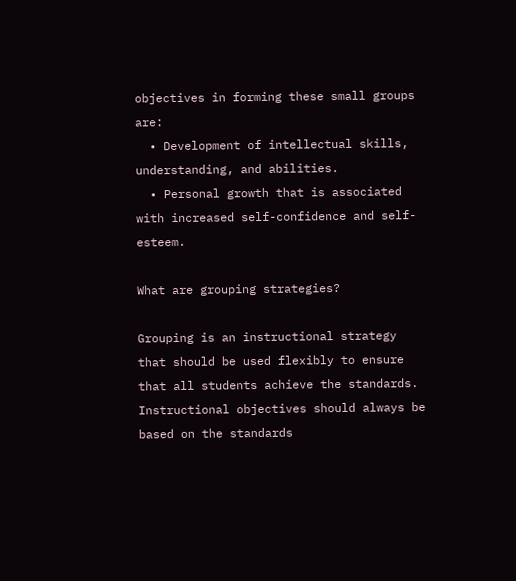objectives in forming these small groups are:
  • Development of intellectual skills, understanding, and abilities.
  • Personal growth that is associated with increased self-confidence and self-esteem.

What are grouping strategies?

Grouping is an instructional strategy that should be used flexibly to ensure that all students achieve the standards. Instructional objectives should always be based on the standards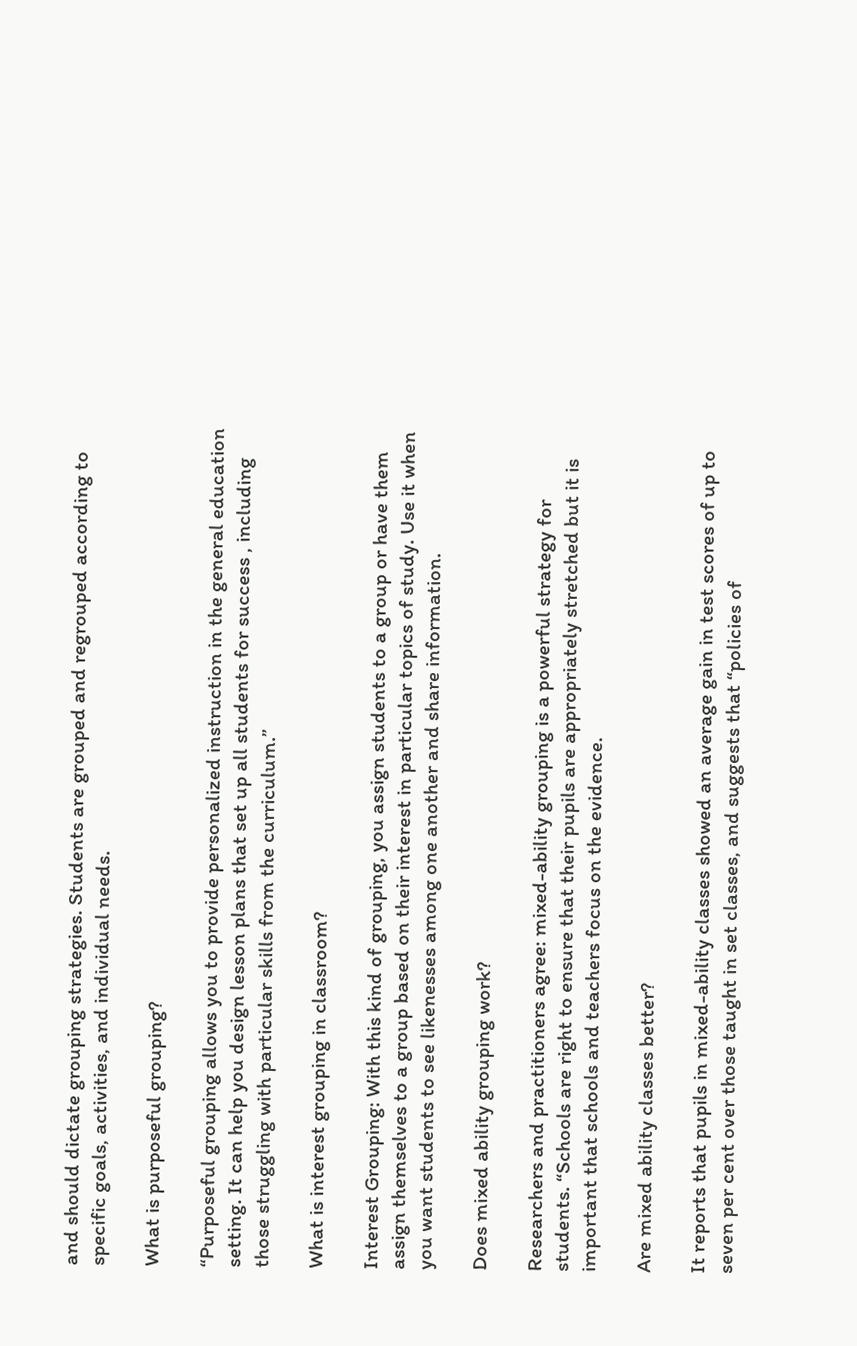and should dictate grouping strategies. Students are grouped and regrouped according to specific goals, activities, and individual needs.

What is purposeful grouping?

“Purposeful grouping allows you to provide personalized instruction in the general education setting. It can help you design lesson plans that set up all students for success , including those struggling with particular skills from the curriculum.”

What is interest grouping in classroom?

Interest Grouping: With this kind of grouping, you assign students to a group or have them assign themselves to a group based on their interest in particular topics of study. Use it when you want students to see likenesses among one another and share information.

Does mixed ability grouping work?

Researchers and practitioners agree: mixed-ability grouping is a powerful strategy for students. “Schools are right to ensure that their pupils are appropriately stretched but it is important that schools and teachers focus on the evidence.

Are mixed ability classes better?

It reports that pupils in mixed-ability classes showed an average gain in test scores of up to seven per cent over those taught in set classes, and suggests that “policies of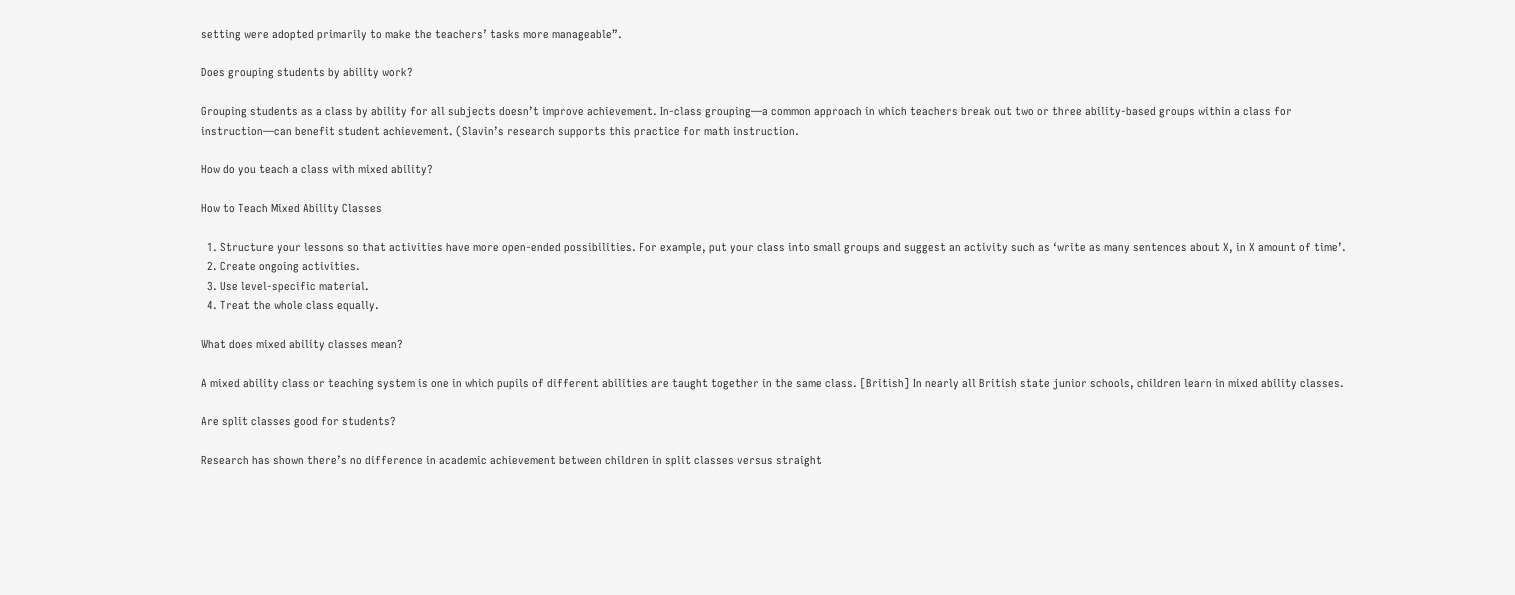setting were adopted primarily to make the teachers’ tasks more manageable”.

Does grouping students by ability work?

Grouping students as a class by ability for all subjects doesn’t improve achievement. In-class grouping—a common approach in which teachers break out two or three ability-based groups within a class for instruction—can benefit student achievement. (Slavin’s research supports this practice for math instruction.

How do you teach a class with mixed ability?

How to Teach Mixed Ability Classes

  1. Structure your lessons so that activities have more open-ended possibilities. For example, put your class into small groups and suggest an activity such as ‘write as many sentences about X, in X amount of time’.
  2. Create ongoing activities.
  3. Use level-specific material.
  4. Treat the whole class equally.

What does mixed ability classes mean?

A mixed ability class or teaching system is one in which pupils of different abilities are taught together in the same class. [British] In nearly all British state junior schools, children learn in mixed ability classes.

Are split classes good for students?

Research has shown there’s no difference in academic achievement between children in split classes versus straight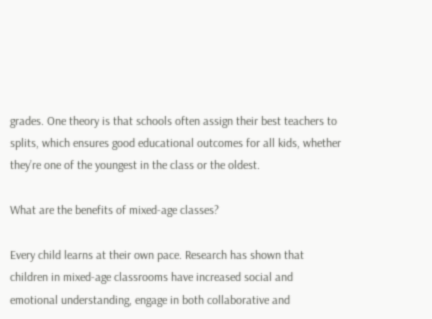grades. One theory is that schools often assign their best teachers to splits, which ensures good educational outcomes for all kids, whether they’re one of the youngest in the class or the oldest.

What are the benefits of mixed-age classes?

Every child learns at their own pace. Research has shown that children in mixed-age classrooms have increased social and emotional understanding, engage in both collaborative and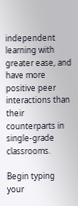independent learning with greater ease, and have more positive peer interactions than their counterparts in single-grade classrooms.

Begin typing your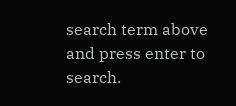search term above and press enter to search.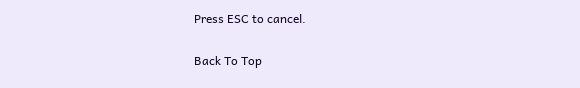Press ESC to cancel.

Back To Top